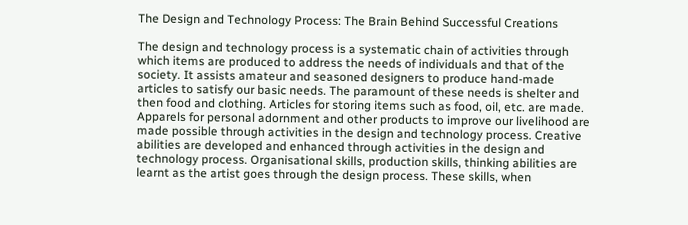The Design and Technology Process: The Brain Behind Successful Creations

The design and technology process is a systematic chain of activities through which items are produced to address the needs of individuals and that of the society. It assists amateur and seasoned designers to produce hand-made articles to satisfy our basic needs. The paramount of these needs is shelter and then food and clothing. Articles for storing items such as food, oil, etc. are made. Apparels for personal adornment and other products to improve our livelihood are made possible through activities in the design and technology process. Creative abilities are developed and enhanced through activities in the design and technology process. Organisational skills, production skills, thinking abilities are learnt as the artist goes through the design process. These skills, when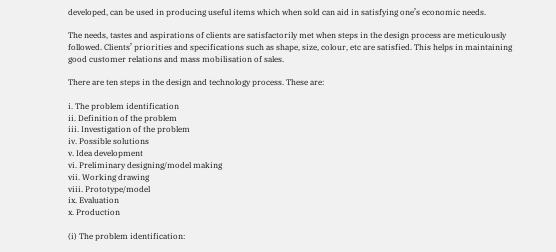developed, can be used in producing useful items which when sold can aid in satisfying one’s economic needs.

The needs, tastes and aspirations of clients are satisfactorily met when steps in the design process are meticulously followed. Clients’ priorities and specifications such as shape, size, colour, etc are satisfied. This helps in maintaining good customer relations and mass mobilisation of sales.

There are ten steps in the design and technology process. These are:

i. The problem identification
ii. Definition of the problem
iii. Investigation of the problem
iv. Possible solutions
v. Idea development
vi. Preliminary designing/model making
vii. Working drawing
viii. Prototype/model
ix. Evaluation
x. Production

(i) The problem identification: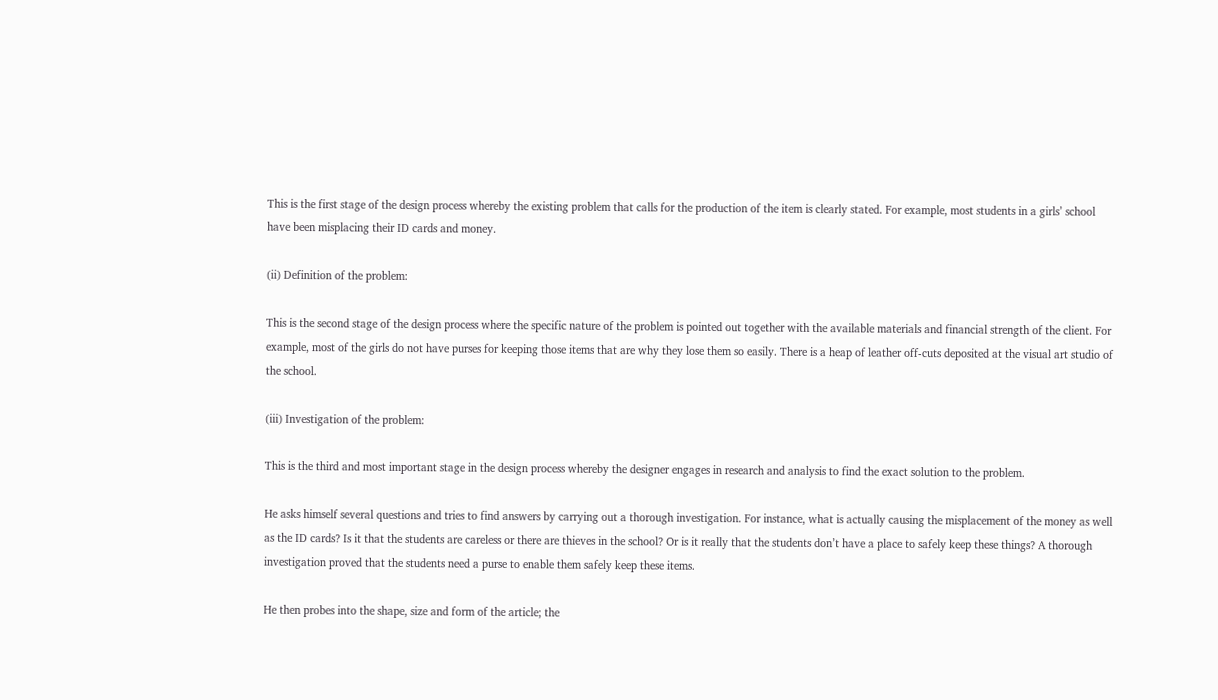This is the first stage of the design process whereby the existing problem that calls for the production of the item is clearly stated. For example, most students in a girls’ school have been misplacing their ID cards and money.

(ii) Definition of the problem:

This is the second stage of the design process where the specific nature of the problem is pointed out together with the available materials and financial strength of the client. For example, most of the girls do not have purses for keeping those items that are why they lose them so easily. There is a heap of leather off-cuts deposited at the visual art studio of the school.

(iii) Investigation of the problem:

This is the third and most important stage in the design process whereby the designer engages in research and analysis to find the exact solution to the problem.

He asks himself several questions and tries to find answers by carrying out a thorough investigation. For instance, what is actually causing the misplacement of the money as well as the ID cards? Is it that the students are careless or there are thieves in the school? Or is it really that the students don’t have a place to safely keep these things? A thorough investigation proved that the students need a purse to enable them safely keep these items.

He then probes into the shape, size and form of the article; the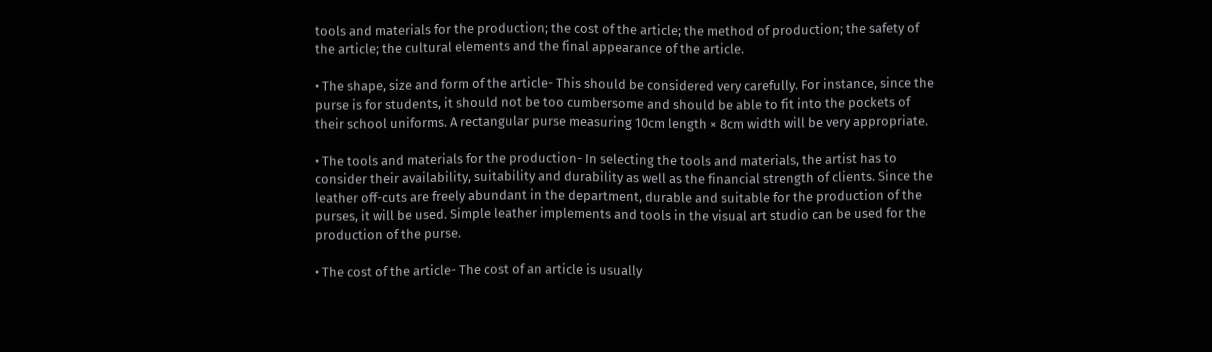tools and materials for the production; the cost of the article; the method of production; the safety of the article; the cultural elements and the final appearance of the article.

• The shape, size and form of the article- This should be considered very carefully. For instance, since the purse is for students, it should not be too cumbersome and should be able to fit into the pockets of their school uniforms. A rectangular purse measuring 10cm length × 8cm width will be very appropriate.

• The tools and materials for the production- In selecting the tools and materials, the artist has to consider their availability, suitability and durability as well as the financial strength of clients. Since the leather off-cuts are freely abundant in the department, durable and suitable for the production of the purses, it will be used. Simple leather implements and tools in the visual art studio can be used for the production of the purse.

• The cost of the article- The cost of an article is usually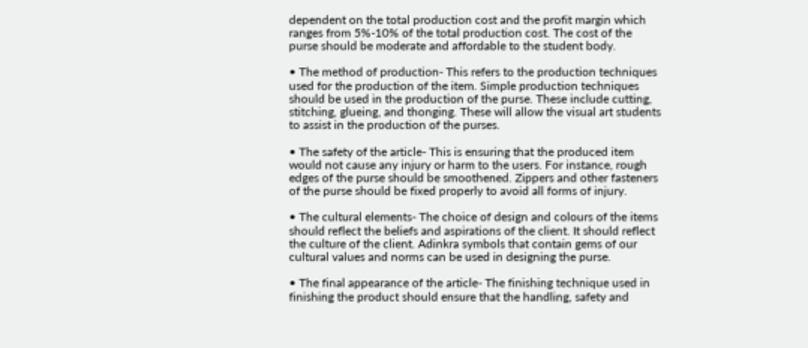dependent on the total production cost and the profit margin which ranges from 5%-10% of the total production cost. The cost of the purse should be moderate and affordable to the student body.

• The method of production- This refers to the production techniques used for the production of the item. Simple production techniques should be used in the production of the purse. These include cutting, stitching, glueing, and thonging. These will allow the visual art students to assist in the production of the purses.

• The safety of the article- This is ensuring that the produced item would not cause any injury or harm to the users. For instance, rough edges of the purse should be smoothened. Zippers and other fasteners of the purse should be fixed properly to avoid all forms of injury.

• The cultural elements- The choice of design and colours of the items should reflect the beliefs and aspirations of the client. It should reflect the culture of the client. Adinkra symbols that contain gems of our cultural values and norms can be used in designing the purse.

• The final appearance of the article- The finishing technique used in finishing the product should ensure that the handling, safety and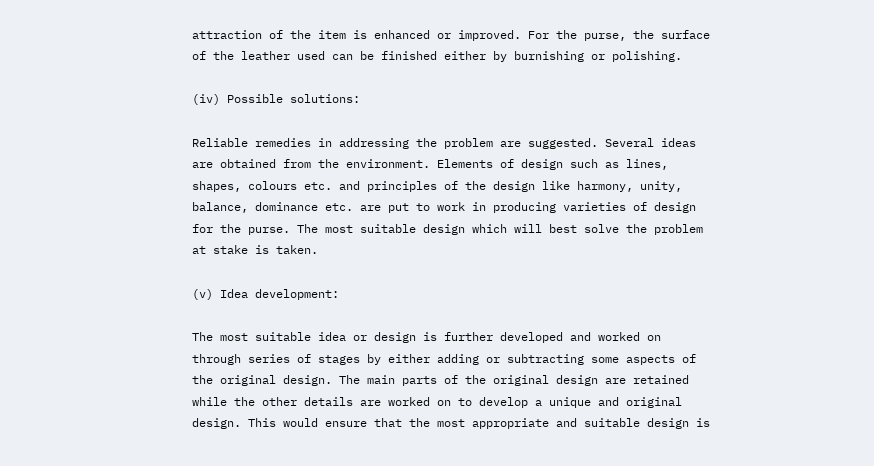attraction of the item is enhanced or improved. For the purse, the surface of the leather used can be finished either by burnishing or polishing.

(iv) Possible solutions:

Reliable remedies in addressing the problem are suggested. Several ideas are obtained from the environment. Elements of design such as lines, shapes, colours etc. and principles of the design like harmony, unity, balance, dominance etc. are put to work in producing varieties of design for the purse. The most suitable design which will best solve the problem at stake is taken.

(v) Idea development:

The most suitable idea or design is further developed and worked on through series of stages by either adding or subtracting some aspects of the original design. The main parts of the original design are retained while the other details are worked on to develop a unique and original design. This would ensure that the most appropriate and suitable design is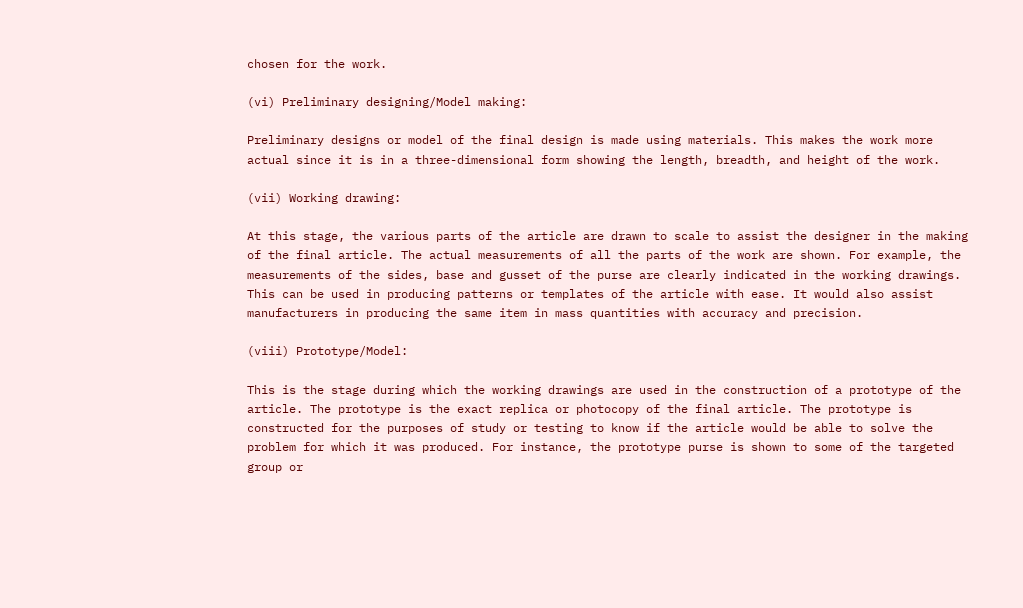chosen for the work.

(vi) Preliminary designing/Model making:

Preliminary designs or model of the final design is made using materials. This makes the work more actual since it is in a three-dimensional form showing the length, breadth, and height of the work.

(vii) Working drawing:

At this stage, the various parts of the article are drawn to scale to assist the designer in the making of the final article. The actual measurements of all the parts of the work are shown. For example, the measurements of the sides, base and gusset of the purse are clearly indicated in the working drawings. This can be used in producing patterns or templates of the article with ease. It would also assist manufacturers in producing the same item in mass quantities with accuracy and precision.

(viii) Prototype/Model:

This is the stage during which the working drawings are used in the construction of a prototype of the article. The prototype is the exact replica or photocopy of the final article. The prototype is constructed for the purposes of study or testing to know if the article would be able to solve the problem for which it was produced. For instance, the prototype purse is shown to some of the targeted group or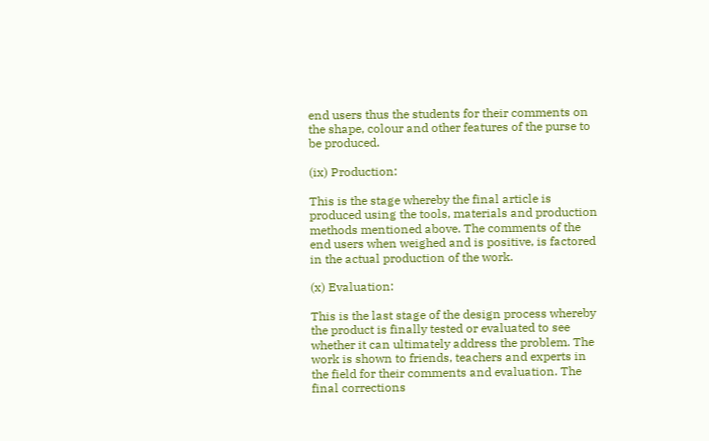end users thus the students for their comments on the shape, colour and other features of the purse to be produced.

(ix) Production:

This is the stage whereby the final article is produced using the tools, materials and production methods mentioned above. The comments of the end users when weighed and is positive, is factored in the actual production of the work.

(x) Evaluation:

This is the last stage of the design process whereby the product is finally tested or evaluated to see whether it can ultimately address the problem. The work is shown to friends, teachers and experts in the field for their comments and evaluation. The final corrections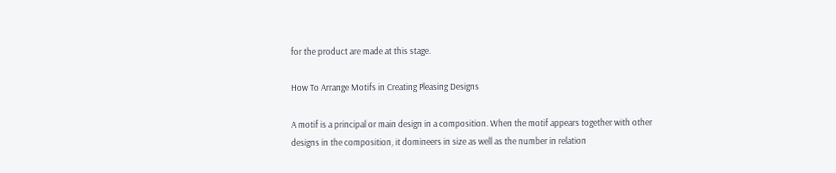for the product are made at this stage.

How To Arrange Motifs in Creating Pleasing Designs

A motif is a principal or main design in a composition. When the motif appears together with other designs in the composition, it domineers in size as well as the number in relation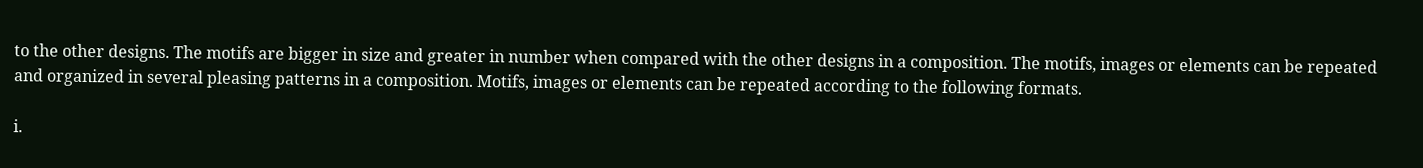to the other designs. The motifs are bigger in size and greater in number when compared with the other designs in a composition. The motifs, images or elements can be repeated and organized in several pleasing patterns in a composition. Motifs, images or elements can be repeated according to the following formats.

i.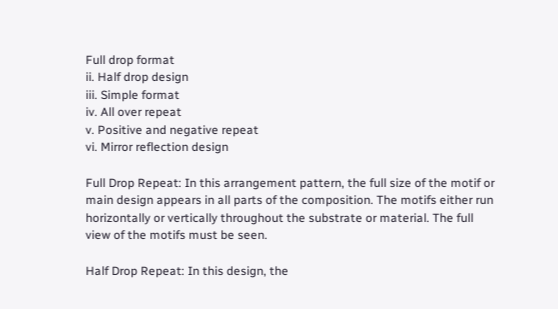Full drop format
ii. Half drop design
iii. Simple format
iv. All over repeat
v. Positive and negative repeat
vi. Mirror reflection design

Full Drop Repeat: In this arrangement pattern, the full size of the motif or main design appears in all parts of the composition. The motifs either run horizontally or vertically throughout the substrate or material. The full view of the motifs must be seen.

Half Drop Repeat: In this design, the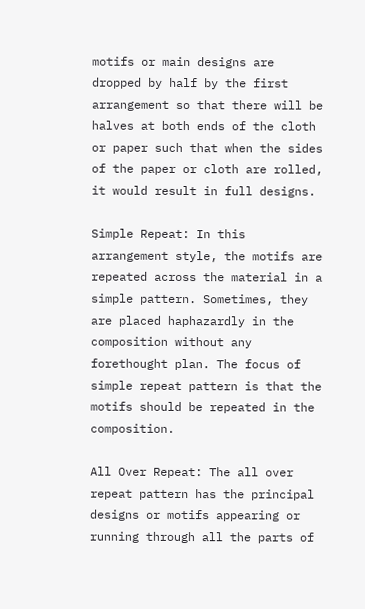motifs or main designs are dropped by half by the first arrangement so that there will be halves at both ends of the cloth or paper such that when the sides of the paper or cloth are rolled, it would result in full designs.

Simple Repeat: In this arrangement style, the motifs are repeated across the material in a simple pattern. Sometimes, they are placed haphazardly in the composition without any forethought plan. The focus of simple repeat pattern is that the motifs should be repeated in the composition.

All Over Repeat: The all over repeat pattern has the principal designs or motifs appearing or running through all the parts of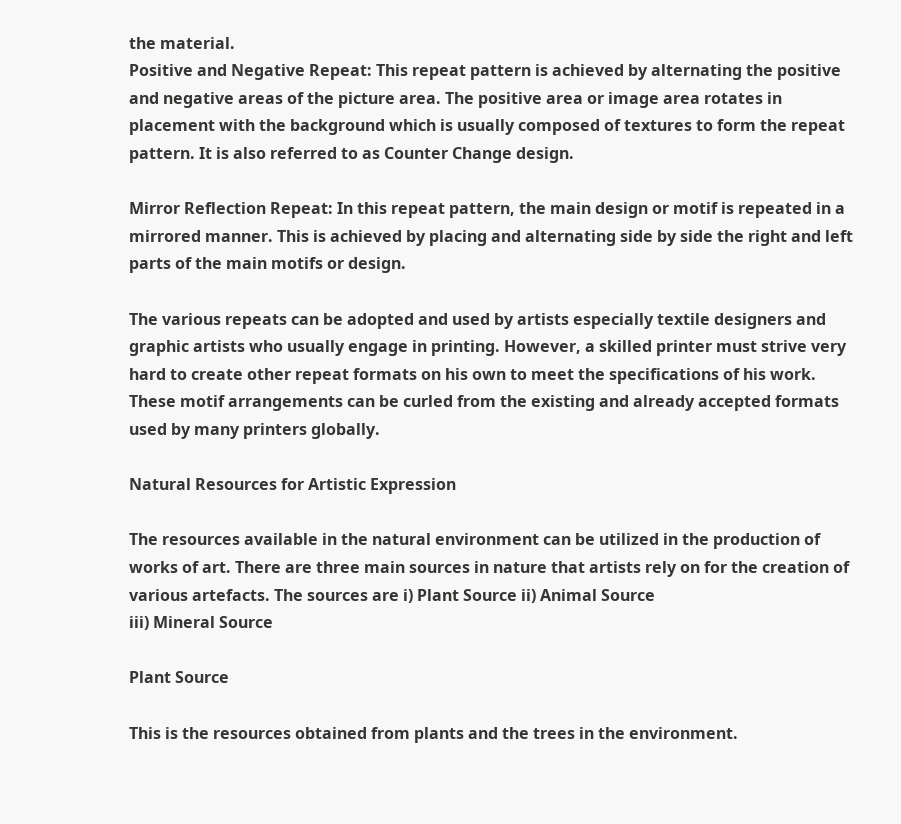the material.
Positive and Negative Repeat: This repeat pattern is achieved by alternating the positive and negative areas of the picture area. The positive area or image area rotates in placement with the background which is usually composed of textures to form the repeat pattern. It is also referred to as Counter Change design.

Mirror Reflection Repeat: In this repeat pattern, the main design or motif is repeated in a mirrored manner. This is achieved by placing and alternating side by side the right and left parts of the main motifs or design.

The various repeats can be adopted and used by artists especially textile designers and graphic artists who usually engage in printing. However, a skilled printer must strive very hard to create other repeat formats on his own to meet the specifications of his work. These motif arrangements can be curled from the existing and already accepted formats used by many printers globally.

Natural Resources for Artistic Expression

The resources available in the natural environment can be utilized in the production of works of art. There are three main sources in nature that artists rely on for the creation of various artefacts. The sources are i) Plant Source ii) Animal Source
iii) Mineral Source

Plant Source

This is the resources obtained from plants and the trees in the environment.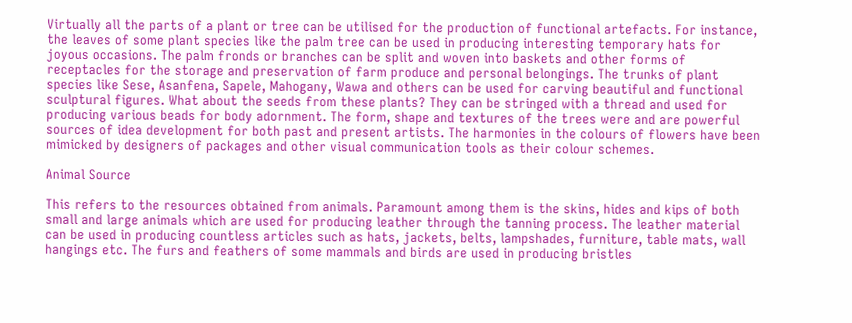Virtually all the parts of a plant or tree can be utilised for the production of functional artefacts. For instance, the leaves of some plant species like the palm tree can be used in producing interesting temporary hats for joyous occasions. The palm fronds or branches can be split and woven into baskets and other forms of receptacles for the storage and preservation of farm produce and personal belongings. The trunks of plant species like Sese, Asanfena, Sapele, Mahogany, Wawa and others can be used for carving beautiful and functional sculptural figures. What about the seeds from these plants? They can be stringed with a thread and used for producing various beads for body adornment. The form, shape and textures of the trees were and are powerful sources of idea development for both past and present artists. The harmonies in the colours of flowers have been mimicked by designers of packages and other visual communication tools as their colour schemes.

Animal Source

This refers to the resources obtained from animals. Paramount among them is the skins, hides and kips of both small and large animals which are used for producing leather through the tanning process. The leather material can be used in producing countless articles such as hats, jackets, belts, lampshades, furniture, table mats, wall hangings etc. The furs and feathers of some mammals and birds are used in producing bristles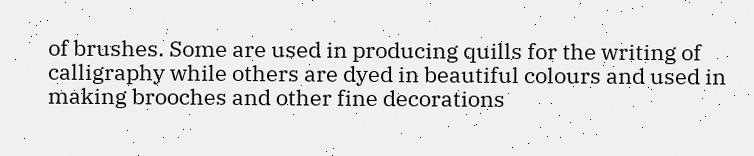of brushes. Some are used in producing quills for the writing of calligraphy while others are dyed in beautiful colours and used in making brooches and other fine decorations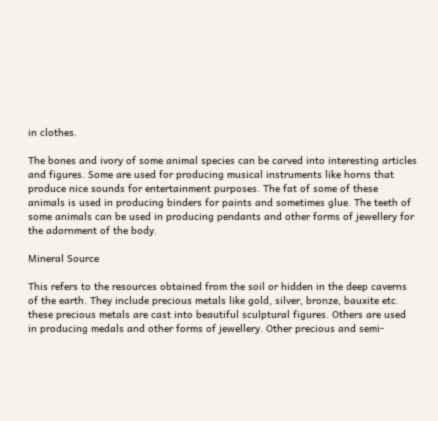in clothes.

The bones and ivory of some animal species can be carved into interesting articles and figures. Some are used for producing musical instruments like horns that produce nice sounds for entertainment purposes. The fat of some of these animals is used in producing binders for paints and sometimes glue. The teeth of some animals can be used in producing pendants and other forms of jewellery for the adornment of the body.

Mineral Source

This refers to the resources obtained from the soil or hidden in the deep caverns of the earth. They include precious metals like gold, silver, bronze, bauxite etc. these precious metals are cast into beautiful sculptural figures. Others are used in producing medals and other forms of jewellery. Other precious and semi-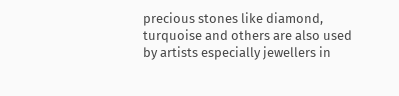precious stones like diamond, turquoise and others are also used by artists especially jewellers in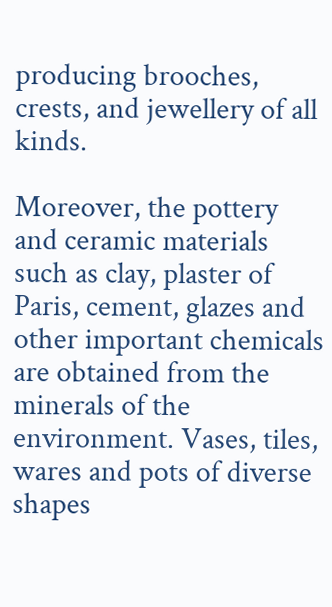producing brooches, crests, and jewellery of all kinds.

Moreover, the pottery and ceramic materials such as clay, plaster of Paris, cement, glazes and other important chemicals are obtained from the minerals of the environment. Vases, tiles, wares and pots of diverse shapes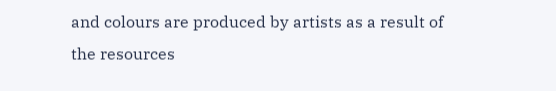and colours are produced by artists as a result of the resources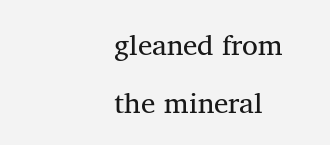gleaned from the mineral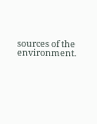sources of the environment.